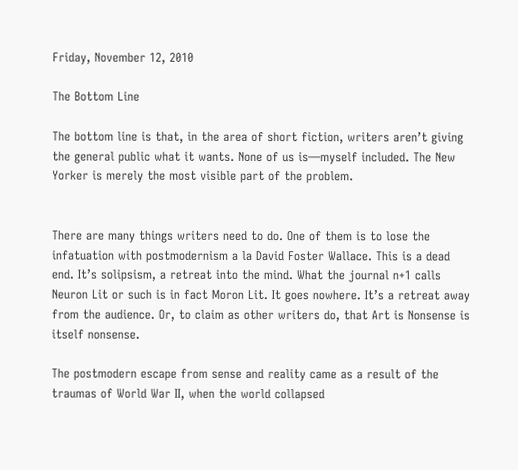Friday, November 12, 2010

The Bottom Line

The bottom line is that, in the area of short fiction, writers aren’t giving the general public what it wants. None of us is—myself included. The New Yorker is merely the most visible part of the problem.


There are many things writers need to do. One of them is to lose the infatuation with postmodernism a la David Foster Wallace. This is a dead end. It’s solipsism, a retreat into the mind. What the journal n+1 calls Neuron Lit or such is in fact Moron Lit. It goes nowhere. It’s a retreat away from the audience. Or, to claim as other writers do, that Art is Nonsense is itself nonsense.

The postmodern escape from sense and reality came as a result of the traumas of World War II, when the world collapsed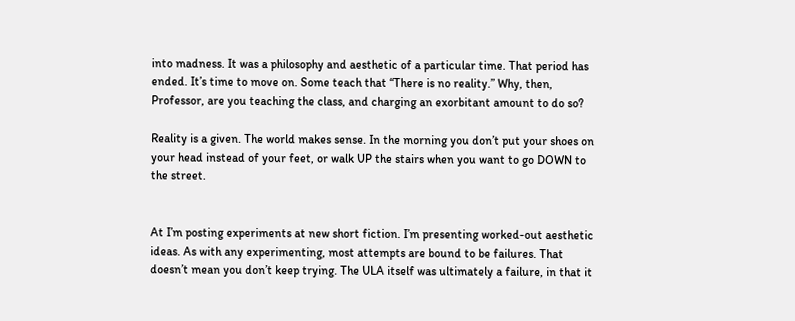into madness. It was a philosophy and aesthetic of a particular time. That period has ended. It’s time to move on. Some teach that “There is no reality.” Why, then, Professor, are you teaching the class, and charging an exorbitant amount to do so?

Reality is a given. The world makes sense. In the morning you don’t put your shoes on your head instead of your feet, or walk UP the stairs when you want to go DOWN to the street.


At I’m posting experiments at new short fiction. I’m presenting worked-out aesthetic ideas. As with any experimenting, most attempts are bound to be failures. That doesn’t mean you don’t keep trying. The ULA itself was ultimately a failure, in that it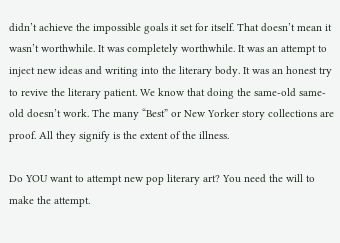didn’t achieve the impossible goals it set for itself. That doesn’t mean it wasn’t worthwhile. It was completely worthwhile. It was an attempt to inject new ideas and writing into the literary body. It was an honest try to revive the literary patient. We know that doing the same-old same-old doesn’t work. The many “Best” or New Yorker story collections are proof. All they signify is the extent of the illness.

Do YOU want to attempt new pop literary art? You need the will to make the attempt.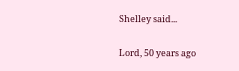Shelley said...

Lord, 50 years ago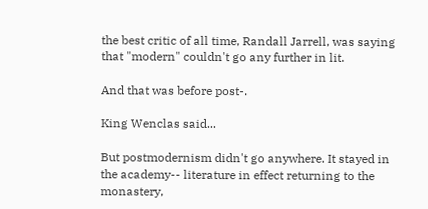the best critic of all time, Randall Jarrell, was saying that "modern" couldn't go any further in lit.

And that was before post-.

King Wenclas said...

But postmodernism didn't go anywhere. It stayed in the academy-- literature in effect returning to the monastery,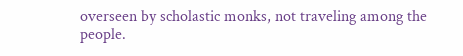overseen by scholastic monks, not traveling among the people.